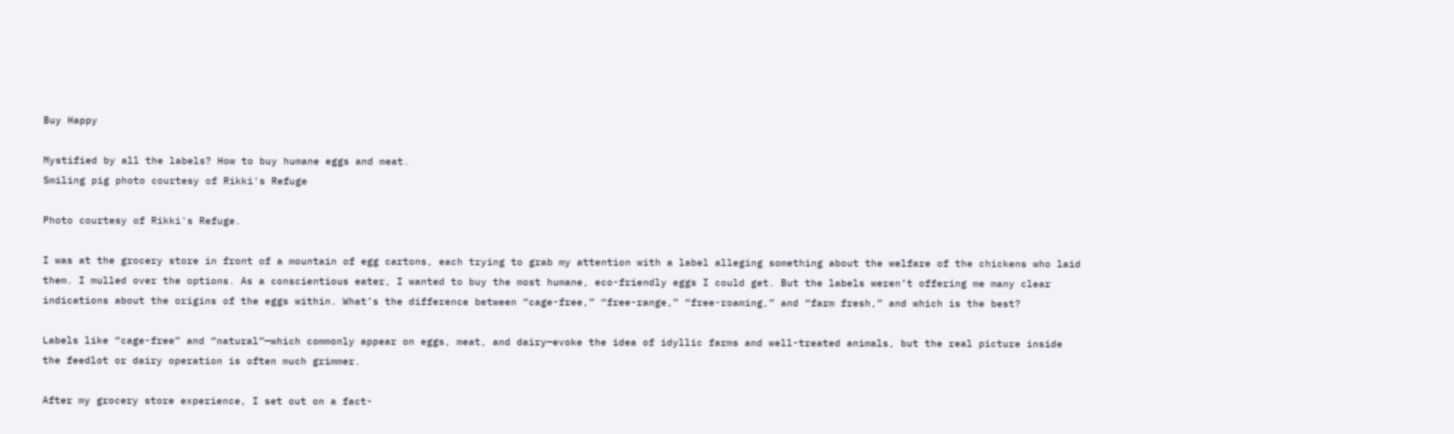Buy Happy

Mystified by all the labels? How to buy humane eggs and meat.
Smiling pig photo courtesy of Rikki's Refuge

Photo courtesy of Rikki's Refuge.

I was at the grocery store in front of a mountain of egg cartons, each trying to grab my attention with a label alleging something about the welfare of the chickens who laid them. I mulled over the options. As a conscientious eater, I wanted to buy the most humane, eco-friendly eggs I could get. But the labels weren’t offering me many clear indications about the origins of the eggs within. What’s the difference between “cage-free,” “free-range,” “free-roaming,” and “farm fresh,” and which is the best?

Labels like “cage-free” and “natural”—which commonly appear on eggs, meat, and dairy—evoke the idea of idyllic farms and well-treated animals, but the real picture inside the feedlot or dairy operation is often much grimmer.

After my grocery store experience, I set out on a fact-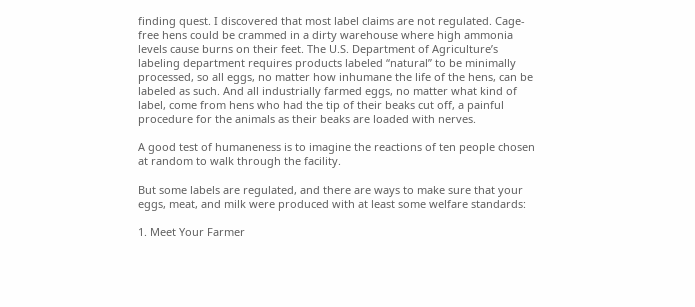finding quest. I discovered that most label claims are not regulated. Cage-free hens could be crammed in a dirty warehouse where high ammonia levels cause burns on their feet. The U.S. Department of Agriculture’s labeling department requires products labeled “natural” to be minimally processed, so all eggs, no matter how inhumane the life of the hens, can be labeled as such. And all industrially farmed eggs, no matter what kind of label, come from hens who had the tip of their beaks cut off, a painful procedure for the animals as their beaks are loaded with nerves.

A good test of humaneness is to imagine the reactions of ten people chosen at random to walk through the facility.

But some labels are regulated, and there are ways to make sure that your eggs, meat, and milk were produced with at least some welfare standards:

1. Meet Your Farmer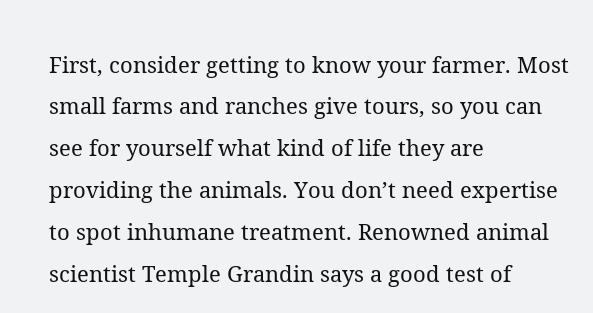First, consider getting to know your farmer. Most small farms and ranches give tours, so you can see for yourself what kind of life they are providing the animals. You don’t need expertise to spot inhumane treatment. Renowned animal scientist Temple Grandin says a good test of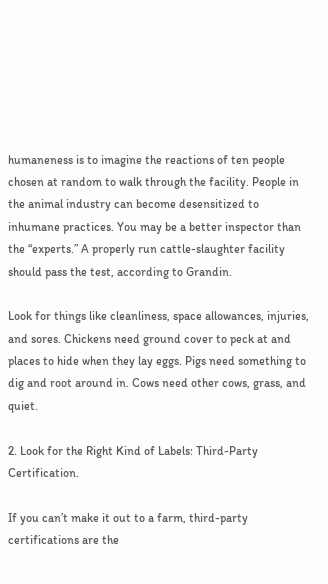humaneness is to imagine the reactions of ten people chosen at random to walk through the facility. People in the animal industry can become desensitized to inhumane practices. You may be a better inspector than the “experts.” A properly run cattle-slaughter facility should pass the test, according to Grandin.

Look for things like cleanliness, space allowances, injuries, and sores. Chickens need ground cover to peck at and places to hide when they lay eggs. Pigs need something to dig and root around in. Cows need other cows, grass, and quiet.

2. Look for the Right Kind of Labels: Third-Party Certification.

If you can’t make it out to a farm, third-party certifications are the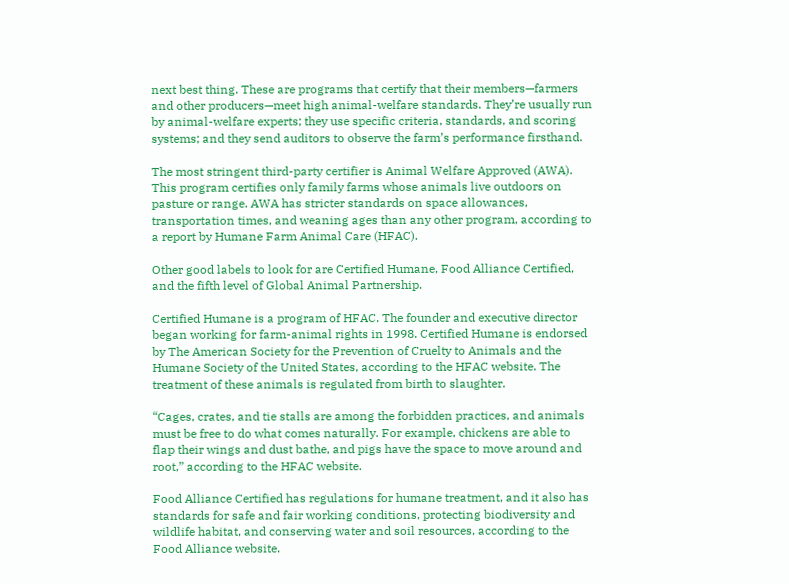next best thing. These are programs that certify that their members—farmers and other producers—meet high animal-welfare standards. They’re usually run by animal-welfare experts; they use specific criteria, standards, and scoring systems; and they send auditors to observe the farm’s performance firsthand.

The most stringent third-party certifier is Animal Welfare Approved (AWA). This program certifies only family farms whose animals live outdoors on pasture or range. AWA has stricter standards on space allowances, transportation times, and weaning ages than any other program, according to a report by Humane Farm Animal Care (HFAC).

Other good labels to look for are Certified Humane, Food Alliance Certified, and the fifth level of Global Animal Partnership.

Certified Humane is a program of HFAC. The founder and executive director began working for farm-animal rights in 1998. Certified Humane is endorsed by The American Society for the Prevention of Cruelty to Animals and the Humane Society of the United States, according to the HFAC website. The treatment of these animals is regulated from birth to slaughter.

“Cages, crates, and tie stalls are among the forbidden practices, and animals must be free to do what comes naturally. For example, chickens are able to flap their wings and dust bathe, and pigs have the space to move around and root,” according to the HFAC website.

Food Alliance Certified has regulations for humane treatment, and it also has standards for safe and fair working conditions, protecting biodiversity and wildlife habitat, and conserving water and soil resources, according to the Food Alliance website.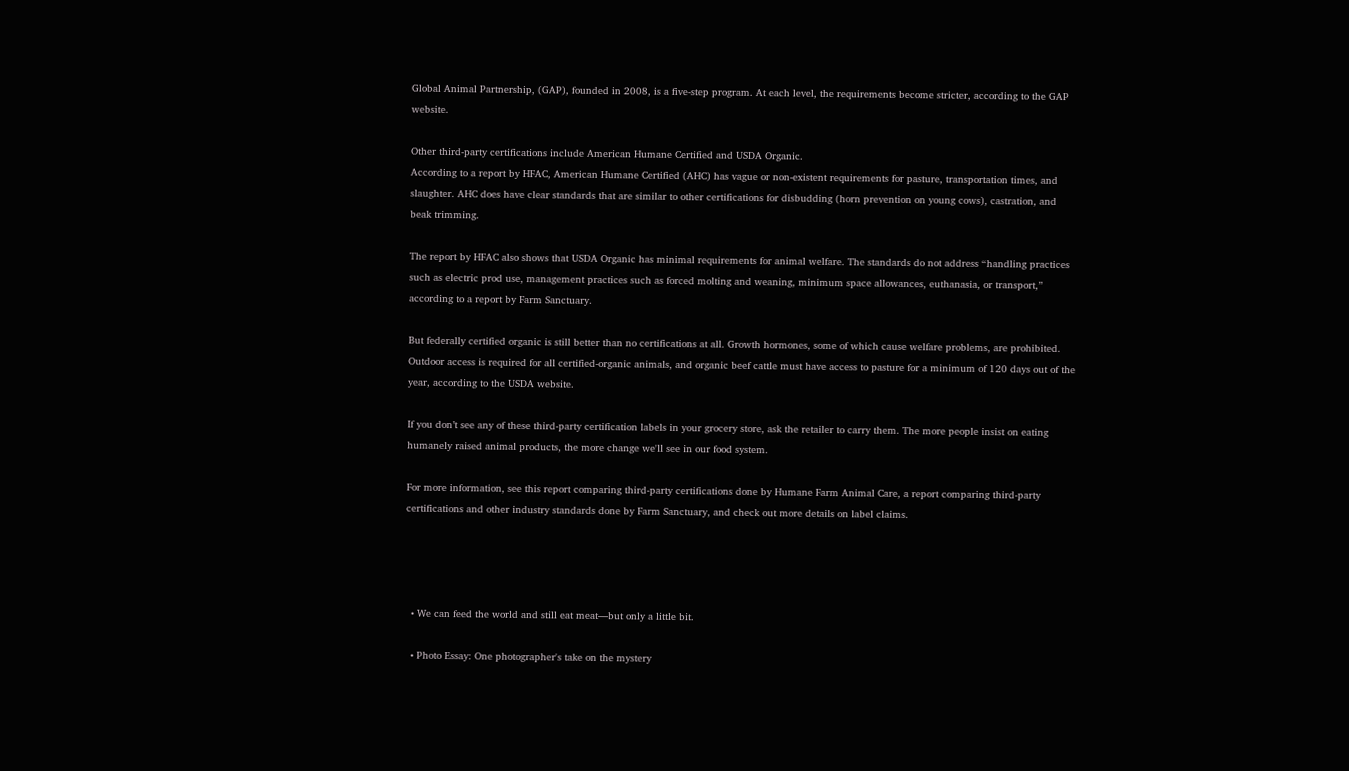Global Animal Partnership, (GAP), founded in 2008, is a five-step program. At each level, the requirements become stricter, according to the GAP website.

Other third-party certifications include American Humane Certified and USDA Organic.
According to a report by HFAC, American Humane Certified (AHC) has vague or non-existent requirements for pasture, transportation times, and slaughter. AHC does have clear standards that are similar to other certifications for disbudding (horn prevention on young cows), castration, and beak trimming.

The report by HFAC also shows that USDA Organic has minimal requirements for animal welfare. The standards do not address “handling practices such as electric prod use, management practices such as forced molting and weaning, minimum space allowances, euthanasia, or transport,” according to a report by Farm Sanctuary.

But federally certified organic is still better than no certifications at all. Growth hormones, some of which cause welfare problems, are prohibited. Outdoor access is required for all certified-organic animals, and organic beef cattle must have access to pasture for a minimum of 120 days out of the year, according to the USDA website.

If you don’t see any of these third-party certification labels in your grocery store, ask the retailer to carry them. The more people insist on eating humanely raised animal products, the more change we'll see in our food system.

For more information, see this report comparing third-party certifications done by Humane Farm Animal Care, a report comparing third-party certifications and other industry standards done by Farm Sanctuary, and check out more details on label claims.




  • We can feed the world and still eat meat—but only a little bit.

  • Photo Essay: One photographer's take on the mystery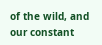of the wild, and our constant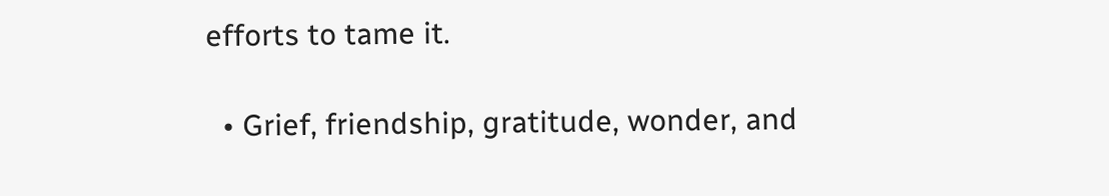efforts to tame it.

  • Grief, friendship, gratitude, wonder, and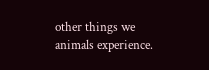other things we animals experience.